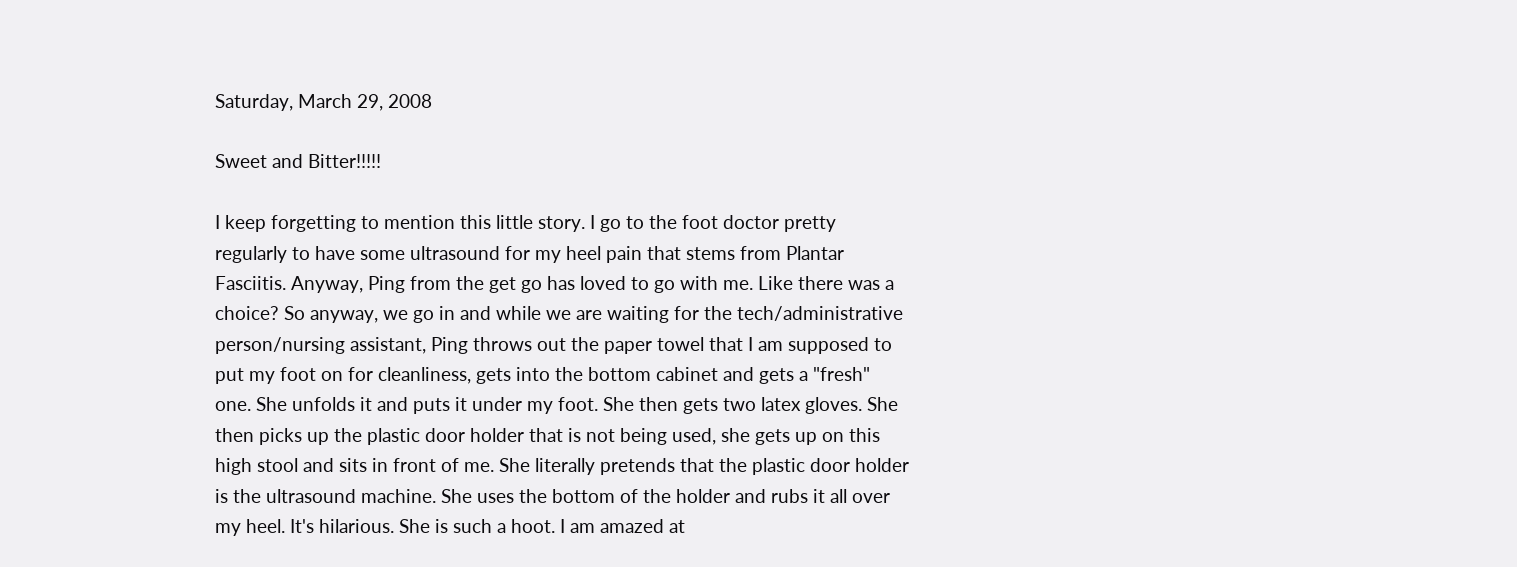Saturday, March 29, 2008

Sweet and Bitter!!!!!

I keep forgetting to mention this little story. I go to the foot doctor pretty regularly to have some ultrasound for my heel pain that stems from Plantar Fasciitis. Anyway, Ping from the get go has loved to go with me. Like there was a choice? So anyway, we go in and while we are waiting for the tech/administrative person/nursing assistant, Ping throws out the paper towel that I am supposed to put my foot on for cleanliness, gets into the bottom cabinet and gets a "fresh" one. She unfolds it and puts it under my foot. She then gets two latex gloves. She then picks up the plastic door holder that is not being used, she gets up on this high stool and sits in front of me. She literally pretends that the plastic door holder is the ultrasound machine. She uses the bottom of the holder and rubs it all over my heel. It's hilarious. She is such a hoot. I am amazed at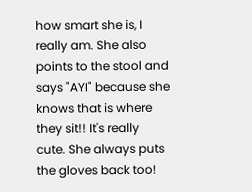how smart she is, I really am. She also points to the stool and says "AYI" because she knows that is where they sit!! It's really cute. She always puts the gloves back too!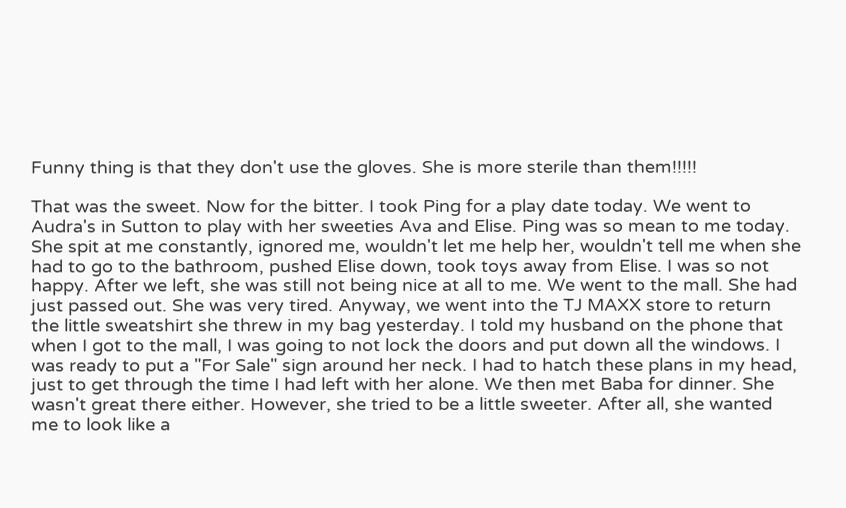Funny thing is that they don't use the gloves. She is more sterile than them!!!!!

That was the sweet. Now for the bitter. I took Ping for a play date today. We went to Audra's in Sutton to play with her sweeties Ava and Elise. Ping was so mean to me today. She spit at me constantly, ignored me, wouldn't let me help her, wouldn't tell me when she had to go to the bathroom, pushed Elise down, took toys away from Elise. I was so not happy. After we left, she was still not being nice at all to me. We went to the mall. She had just passed out. She was very tired. Anyway, we went into the TJ MAXX store to return the little sweatshirt she threw in my bag yesterday. I told my husband on the phone that when I got to the mall, I was going to not lock the doors and put down all the windows. I was ready to put a "For Sale" sign around her neck. I had to hatch these plans in my head, just to get through the time I had left with her alone. We then met Baba for dinner. She wasn't great there either. However, she tried to be a little sweeter. After all, she wanted me to look like a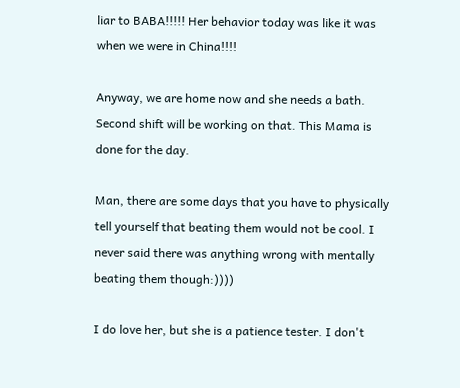liar to BABA!!!!! Her behavior today was like it was when we were in China!!!!

Anyway, we are home now and she needs a bath. Second shift will be working on that. This Mama is done for the day.

Man, there are some days that you have to physically tell yourself that beating them would not be cool. I never said there was anything wrong with mentally beating them though:))))

I do love her, but she is a patience tester. I don't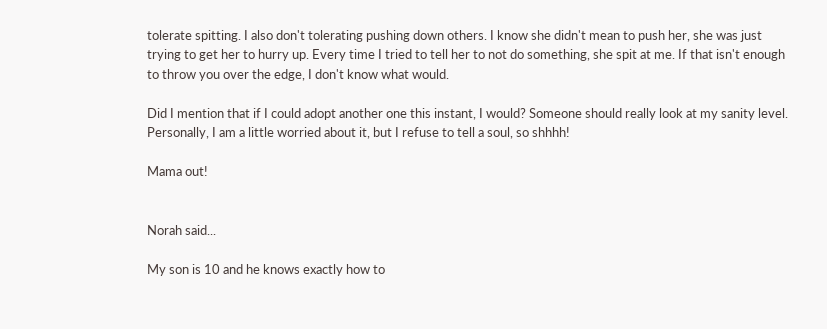tolerate spitting. I also don't tolerating pushing down others. I know she didn't mean to push her, she was just trying to get her to hurry up. Every time I tried to tell her to not do something, she spit at me. If that isn't enough to throw you over the edge, I don't know what would.

Did I mention that if I could adopt another one this instant, I would? Someone should really look at my sanity level. Personally, I am a little worried about it, but I refuse to tell a soul, so shhhh!

Mama out!


Norah said...

My son is 10 and he knows exactly how to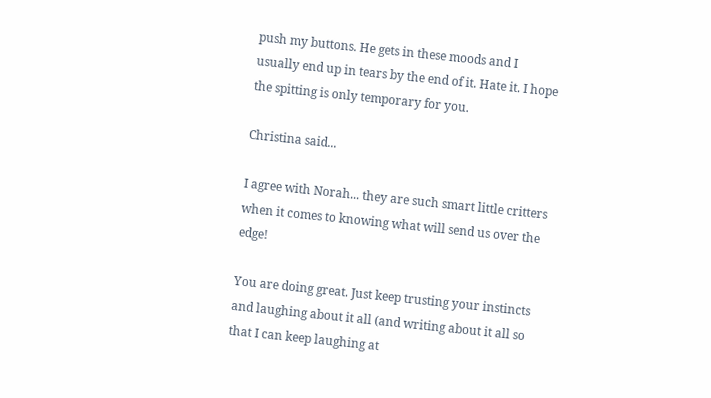push my buttons. He gets in these moods and I usually end up in tears by the end of it. Hate it. I hope the spitting is only temporary for you.

Christina said...

I agree with Norah... they are such smart little critters when it comes to knowing what will send us over the edge!

You are doing great. Just keep trusting your instincts and laughing about it all (and writing about it all so that I can keep laughing at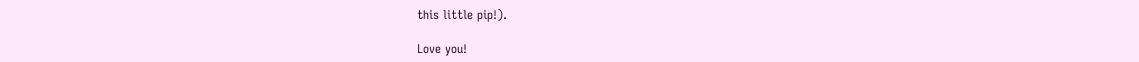this little pip!).

Love you!